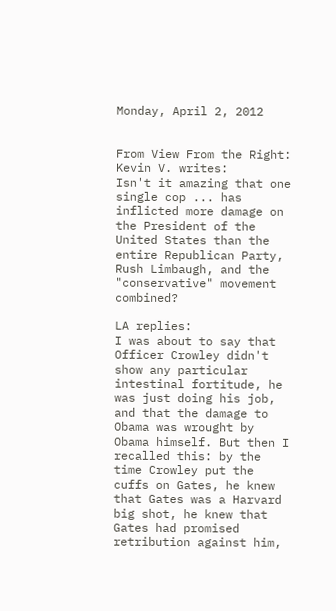Monday, April 2, 2012


From View From the Right:
Kevin V. writes:
Isn't it amazing that one single cop ... has inflicted more damage on the President of the United States than the entire Republican Party, Rush Limbaugh, and the "conservative" movement combined?

LA replies:
I was about to say that Officer Crowley didn't show any particular intestinal fortitude, he was just doing his job, and that the damage to Obama was wrought by Obama himself. But then I recalled this: by the time Crowley put the cuffs on Gates, he knew that Gates was a Harvard big shot, he knew that Gates had promised retribution against him,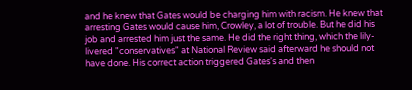and he knew that Gates would be charging him with racism. He knew that arresting Gates would cause him, Crowley, a lot of trouble. But he did his job and arrested him just the same. He did the right thing, which the lily-livered "conservatives" at National Review said afterward he should not have done. His correct action triggered Gates's and then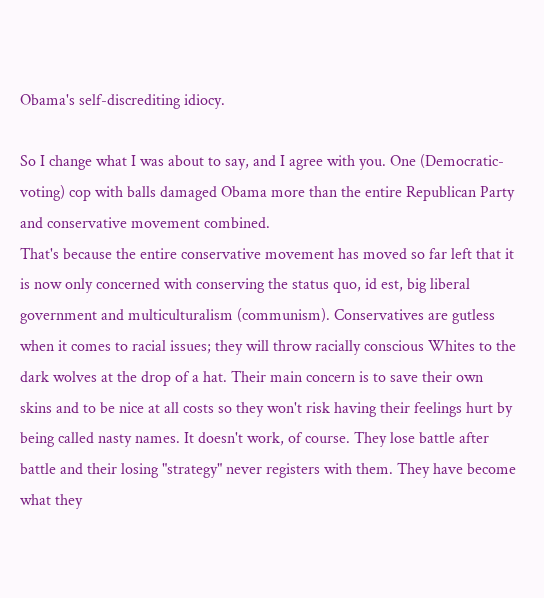Obama's self-discrediting idiocy.

So I change what I was about to say, and I agree with you. One (Democratic-voting) cop with balls damaged Obama more than the entire Republican Party and conservative movement combined.
That's because the entire conservative movement has moved so far left that it is now only concerned with conserving the status quo, id est, big liberal government and multiculturalism (communism). Conservatives are gutless when it comes to racial issues; they will throw racially conscious Whites to the dark wolves at the drop of a hat. Their main concern is to save their own skins and to be nice at all costs so they won't risk having their feelings hurt by being called nasty names. It doesn't work, of course. They lose battle after battle and their losing "strategy" never registers with them. They have become what they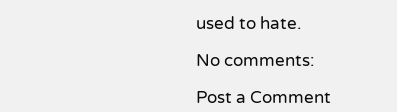used to hate.

No comments:

Post a Comment